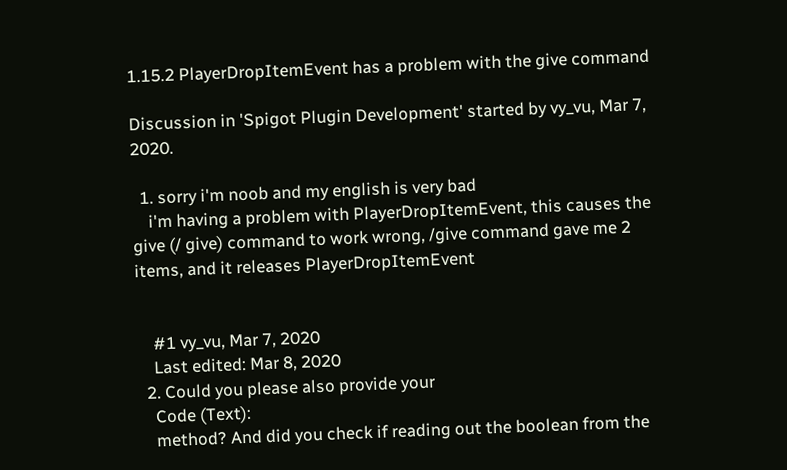1.15.2 PlayerDropItemEvent has a problem with the give command

Discussion in 'Spigot Plugin Development' started by vy_vu, Mar 7, 2020.

  1. sorry i'm noob and my english is very bad
    i'm having a problem with PlayerDropItemEvent, this causes the give (/ give) command to work wrong, /give command gave me 2 items, and it releases PlayerDropItemEvent


    #1 vy_vu, Mar 7, 2020
    Last edited: Mar 8, 2020
  2. Could you please also provide your
    Code (Text):
    method? And did you check if reading out the boolean from the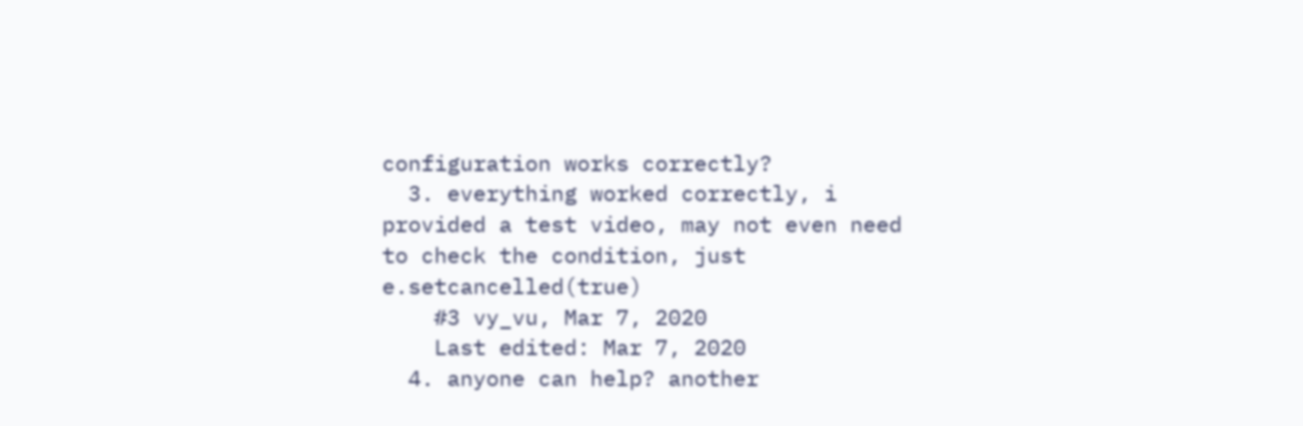configuration works correctly?
  3. everything worked correctly, i provided a test video, may not even need to check the condition, just e.setcancelled(true)
    #3 vy_vu, Mar 7, 2020
    Last edited: Mar 7, 2020
  4. anyone can help? another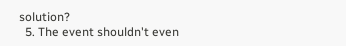solution?
  5. The event shouldn't even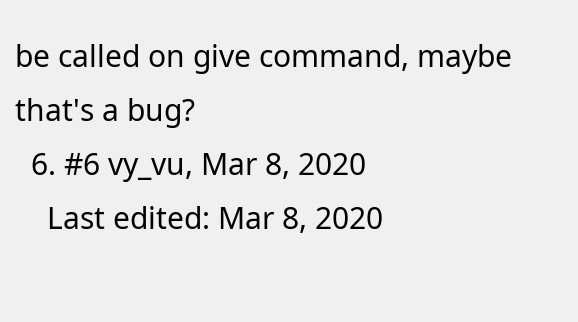be called on give command, maybe that's a bug?
  6. #6 vy_vu, Mar 8, 2020
    Last edited: Mar 8, 2020